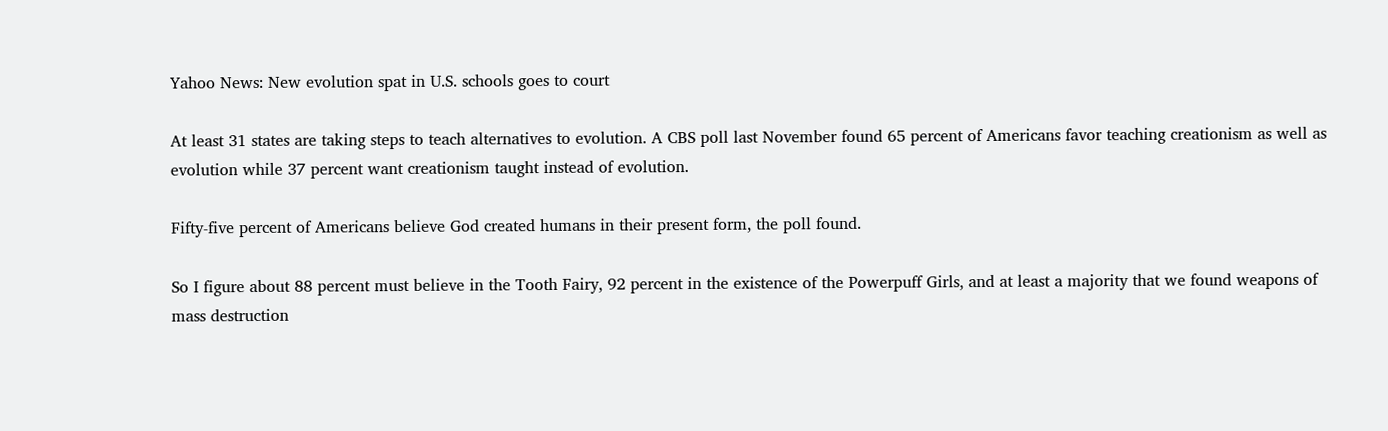Yahoo News: New evolution spat in U.S. schools goes to court

At least 31 states are taking steps to teach alternatives to evolution. A CBS poll last November found 65 percent of Americans favor teaching creationism as well as evolution while 37 percent want creationism taught instead of evolution.

Fifty-five percent of Americans believe God created humans in their present form, the poll found.

So I figure about 88 percent must believe in the Tooth Fairy, 92 percent in the existence of the Powerpuff Girls, and at least a majority that we found weapons of mass destruction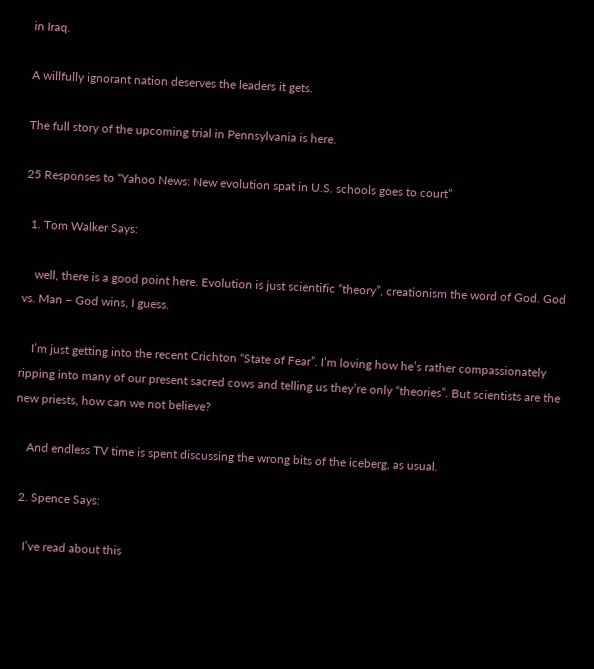in Iraq.

A willfully ignorant nation deserves the leaders it gets.

The full story of the upcoming trial in Pennsylvania is here.

25 Responses to “Yahoo News: New evolution spat in U.S. schools goes to court”

  1. Tom Walker Says:

    well, there is a good point here. Evolution is just scientific “theory”, creationism the word of God. God vs. Man – God wins, I guess.

    I’m just getting into the recent Crichton “State of Fear”. I’m loving how he’s rather compassionately ripping into many of our present sacred cows and telling us they’re only “theories”. But scientists are the new priests, how can we not believe?

    And endless TV time is spent discussing the wrong bits of the iceberg, as usual.

  2. Spence Says:

    I’ve read about this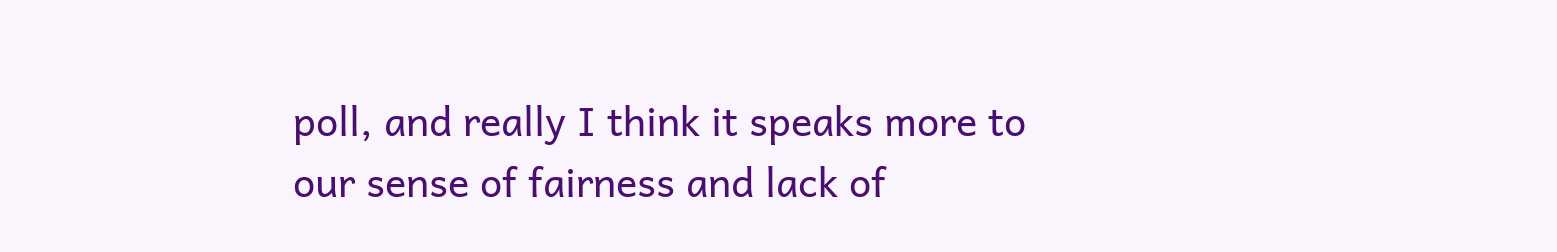poll, and really I think it speaks more to our sense of fairness and lack of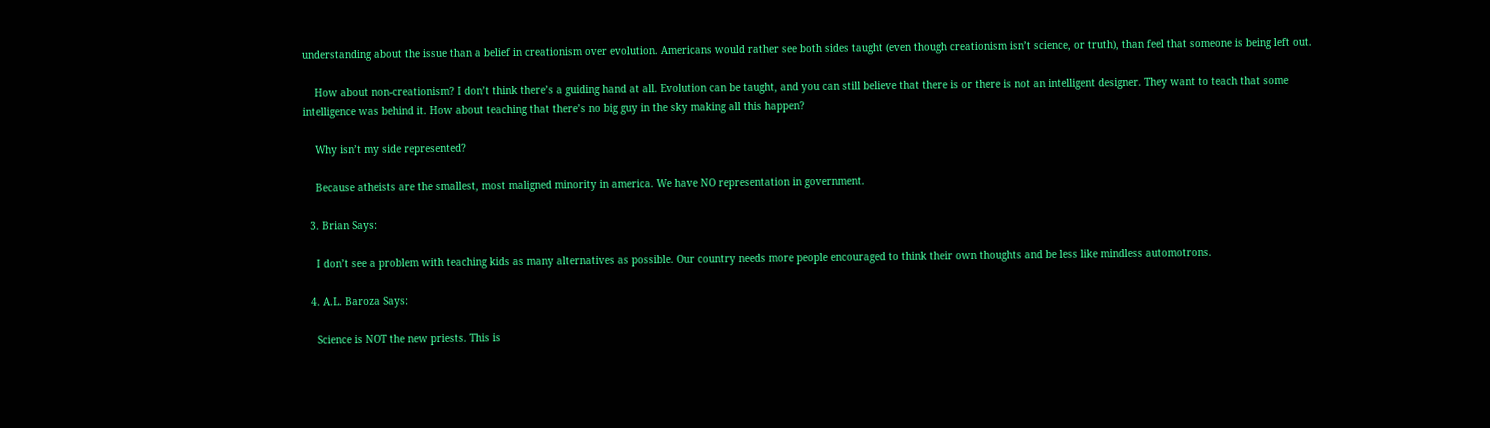understanding about the issue than a belief in creationism over evolution. Americans would rather see both sides taught (even though creationism isn’t science, or truth), than feel that someone is being left out.

    How about non-creationism? I don’t think there’s a guiding hand at all. Evolution can be taught, and you can still believe that there is or there is not an intelligent designer. They want to teach that some intelligence was behind it. How about teaching that there’s no big guy in the sky making all this happen?

    Why isn’t my side represented?

    Because atheists are the smallest, most maligned minority in america. We have NO representation in government.

  3. Brian Says:

    I don’t see a problem with teaching kids as many alternatives as possible. Our country needs more people encouraged to think their own thoughts and be less like mindless automotrons.

  4. A.L. Baroza Says:

    Science is NOT the new priests. This is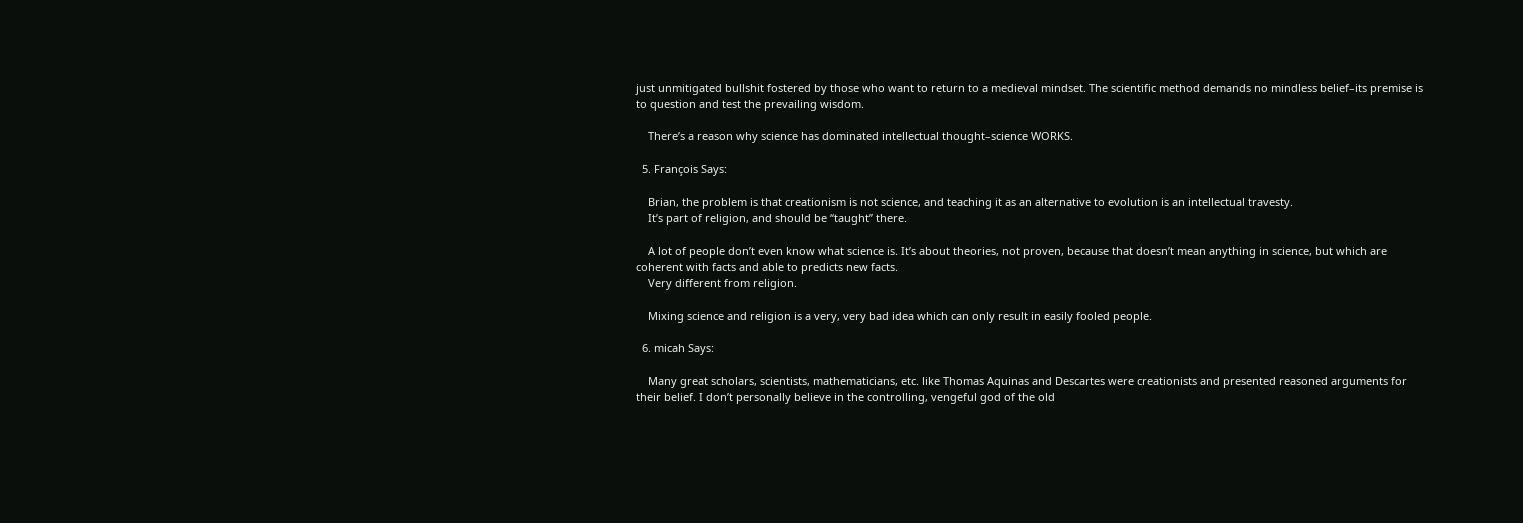just unmitigated bullshit fostered by those who want to return to a medieval mindset. The scientific method demands no mindless belief–its premise is to question and test the prevailing wisdom.

    There’s a reason why science has dominated intellectual thought–science WORKS.

  5. François Says:

    Brian, the problem is that creationism is not science, and teaching it as an alternative to evolution is an intellectual travesty.
    It’s part of religion, and should be “taught” there.

    A lot of people don’t even know what science is. It’s about theories, not proven, because that doesn’t mean anything in science, but which are coherent with facts and able to predicts new facts.
    Very different from religion.

    Mixing science and religion is a very, very bad idea which can only result in easily fooled people.

  6. micah Says:

    Many great scholars, scientists, mathematicians, etc. like Thomas Aquinas and Descartes were creationists and presented reasoned arguments for their belief. I don’t personally believe in the controlling, vengeful god of the old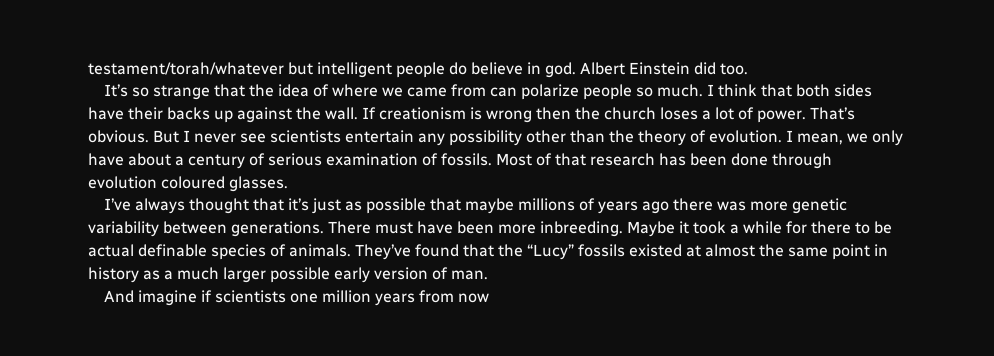testament/torah/whatever but intelligent people do believe in god. Albert Einstein did too.
    It’s so strange that the idea of where we came from can polarize people so much. I think that both sides have their backs up against the wall. If creationism is wrong then the church loses a lot of power. That’s obvious. But I never see scientists entertain any possibility other than the theory of evolution. I mean, we only have about a century of serious examination of fossils. Most of that research has been done through evolution coloured glasses.
    I’ve always thought that it’s just as possible that maybe millions of years ago there was more genetic variability between generations. There must have been more inbreeding. Maybe it took a while for there to be actual definable species of animals. They’ve found that the “Lucy” fossils existed at almost the same point in history as a much larger possible early version of man.
    And imagine if scientists one million years from now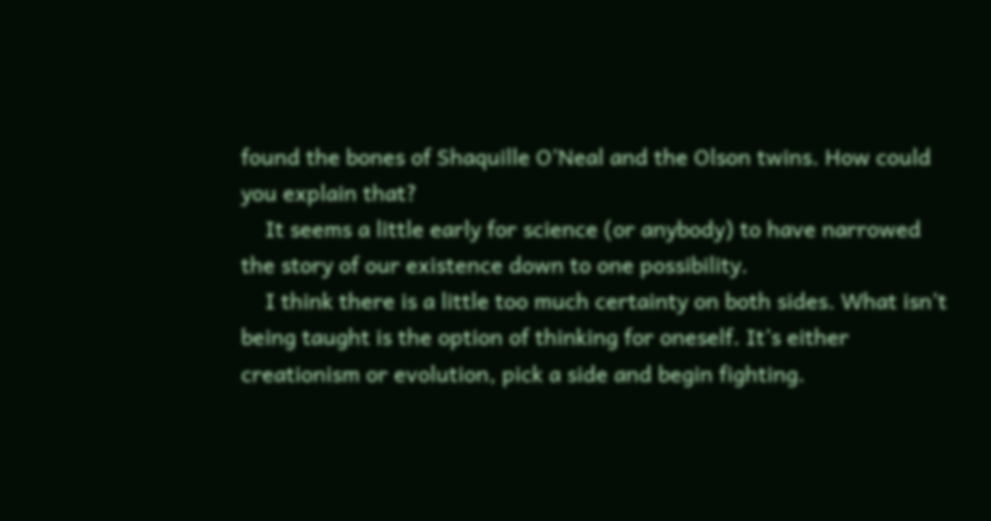found the bones of Shaquille O’Neal and the Olson twins. How could you explain that?
    It seems a little early for science (or anybody) to have narrowed the story of our existence down to one possibility.
    I think there is a little too much certainty on both sides. What isn’t being taught is the option of thinking for oneself. It’s either creationism or evolution, pick a side and begin fighting.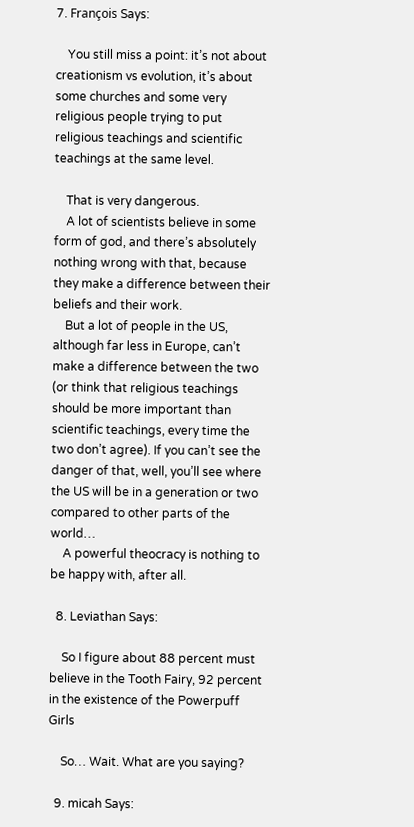7. François Says:

    You still miss a point: it’s not about creationism vs evolution, it’s about some churches and some very religious people trying to put religious teachings and scientific teachings at the same level.

    That is very dangerous.
    A lot of scientists believe in some form of god, and there’s absolutely nothing wrong with that, because they make a difference between their beliefs and their work.
    But a lot of people in the US, although far less in Europe, can’t make a difference between the two (or think that religious teachings should be more important than scientific teachings, every time the two don’t agree). If you can’t see the danger of that, well, you’ll see where the US will be in a generation or two compared to other parts of the world…
    A powerful theocracy is nothing to be happy with, after all.

  8. Leviathan Says:

    So I figure about 88 percent must believe in the Tooth Fairy, 92 percent in the existence of the Powerpuff Girls

    So… Wait. What are you saying?

  9. micah Says: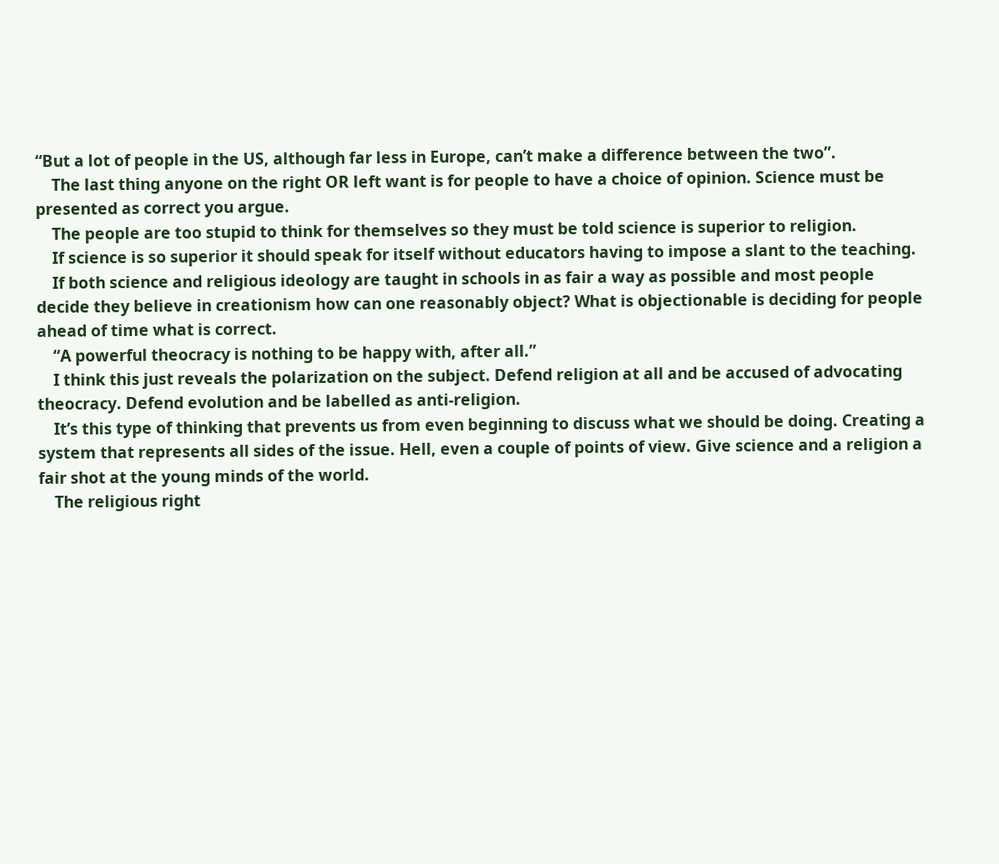“But a lot of people in the US, although far less in Europe, can’t make a difference between the two”.
    The last thing anyone on the right OR left want is for people to have a choice of opinion. Science must be presented as correct you argue.
    The people are too stupid to think for themselves so they must be told science is superior to religion.
    If science is so superior it should speak for itself without educators having to impose a slant to the teaching.
    If both science and religious ideology are taught in schools in as fair a way as possible and most people decide they believe in creationism how can one reasonably object? What is objectionable is deciding for people ahead of time what is correct.
    “A powerful theocracy is nothing to be happy with, after all.”
    I think this just reveals the polarization on the subject. Defend religion at all and be accused of advocating theocracy. Defend evolution and be labelled as anti-religion.
    It’s this type of thinking that prevents us from even beginning to discuss what we should be doing. Creating a system that represents all sides of the issue. Hell, even a couple of points of view. Give science and a religion a fair shot at the young minds of the world.
    The religious right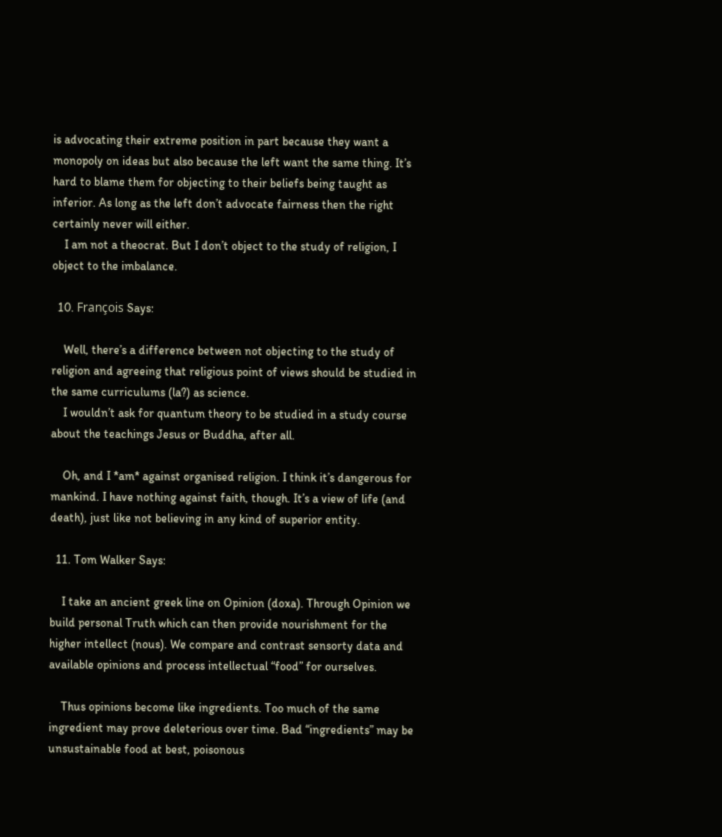is advocating their extreme position in part because they want a monopoly on ideas but also because the left want the same thing. It’s hard to blame them for objecting to their beliefs being taught as inferior. As long as the left don’t advocate fairness then the right certainly never will either.
    I am not a theocrat. But I don’t object to the study of religion, I object to the imbalance.

  10. François Says:

    Well, there’s a difference between not objecting to the study of religion and agreeing that religious point of views should be studied in the same curriculums (la?) as science.
    I wouldn’t ask for quantum theory to be studied in a study course about the teachings Jesus or Buddha, after all.

    Oh, and I *am* against organised religion. I think it’s dangerous for mankind. I have nothing against faith, though. It’s a view of life (and death), just like not believing in any kind of superior entity.

  11. Tom Walker Says:

    I take an ancient greek line on Opinion (doxa). Through Opinion we build personal Truth which can then provide nourishment for the higher intellect (nous). We compare and contrast sensorty data and available opinions and process intellectual “food” for ourselves.

    Thus opinions become like ingredients. Too much of the same ingredient may prove deleterious over time. Bad “ingredients” may be unsustainable food at best, poisonous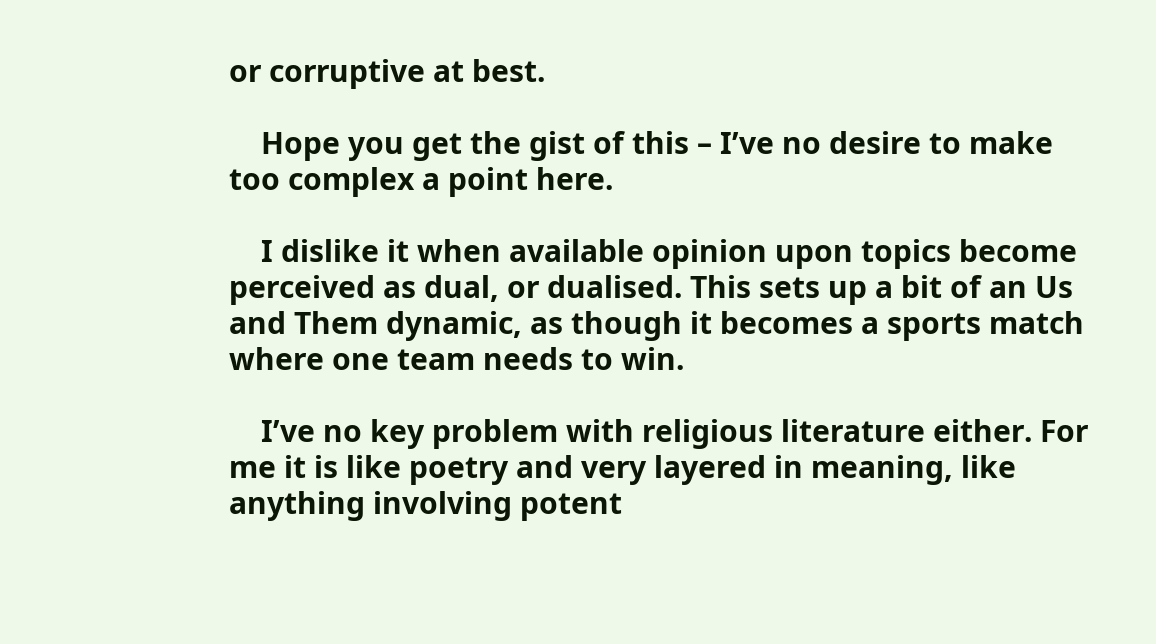or corruptive at best.

    Hope you get the gist of this – I’ve no desire to make too complex a point here.

    I dislike it when available opinion upon topics become perceived as dual, or dualised. This sets up a bit of an Us and Them dynamic, as though it becomes a sports match where one team needs to win.

    I’ve no key problem with religious literature either. For me it is like poetry and very layered in meaning, like anything involving potent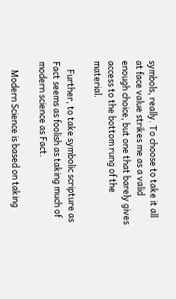symbols, really. To choose to take it all at face value strikes me as a valid enough choice, but one that barely gives access to the bottom rung of the material.

    Further, to take symbolic scripture as Fact seems as foolish as taking much of modern science as Fact.

    Modern Science is based on taking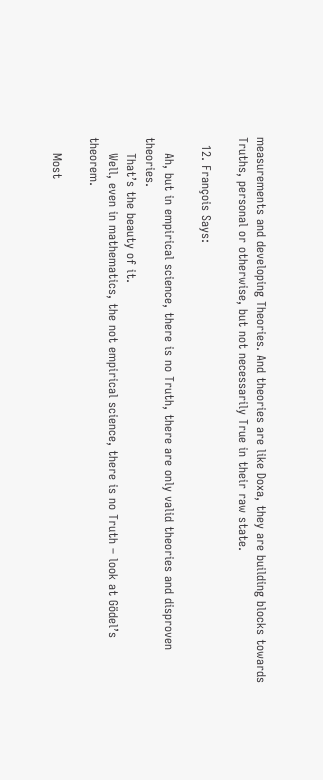measurements and developing Theories. And theories are like Doxa, they are building blocks towards Truths, personal or otherwise, but not necessarily True in their raw state.

  12. François Says:

    Ah, but in empirical science, there is no Truth, there are only valid theories and disproven theories.
    That’s the beauty of it.
    Well, even in mathematics, the not empirical science, there is no Truth – look at Gödel’s theorem.

    Most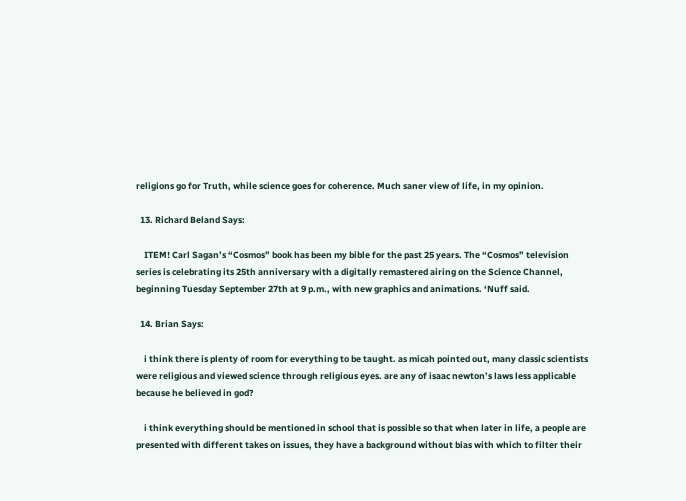religions go for Truth, while science goes for coherence. Much saner view of life, in my opinion.

  13. Richard Beland Says:

    ITEM! Carl Sagan’s “Cosmos” book has been my bible for the past 25 years. The “Cosmos” television series is celebrating its 25th anniversary with a digitally remastered airing on the Science Channel, beginning Tuesday September 27th at 9 p.m., with new graphics and animations. ‘Nuff said.

  14. Brian Says:

    i think there is plenty of room for everything to be taught. as micah pointed out, many classic scientists were religious and viewed science through religious eyes. are any of isaac newton’s laws less applicable because he believed in god?

    i think everything should be mentioned in school that is possible so that when later in life, a people are presented with different takes on issues, they have a background without bias with which to filter their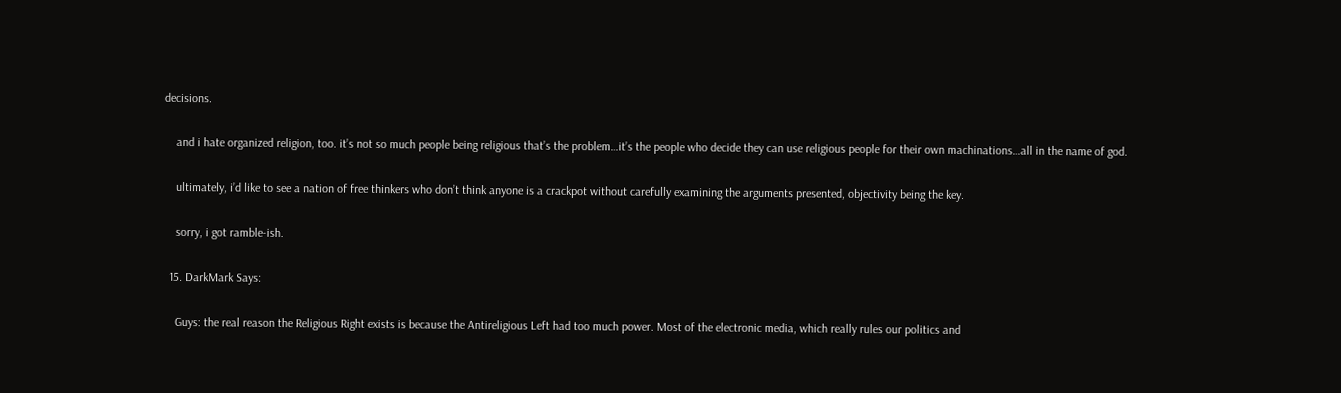decisions.

    and i hate organized religion, too. it’s not so much people being religious that’s the problem…it’s the people who decide they can use religious people for their own machinations…all in the name of god.

    ultimately, i’d like to see a nation of free thinkers who don’t think anyone is a crackpot without carefully examining the arguments presented, objectivity being the key.

    sorry, i got ramble-ish.

  15. DarkMark Says:

    Guys: the real reason the Religious Right exists is because the Antireligious Left had too much power. Most of the electronic media, which really rules our politics and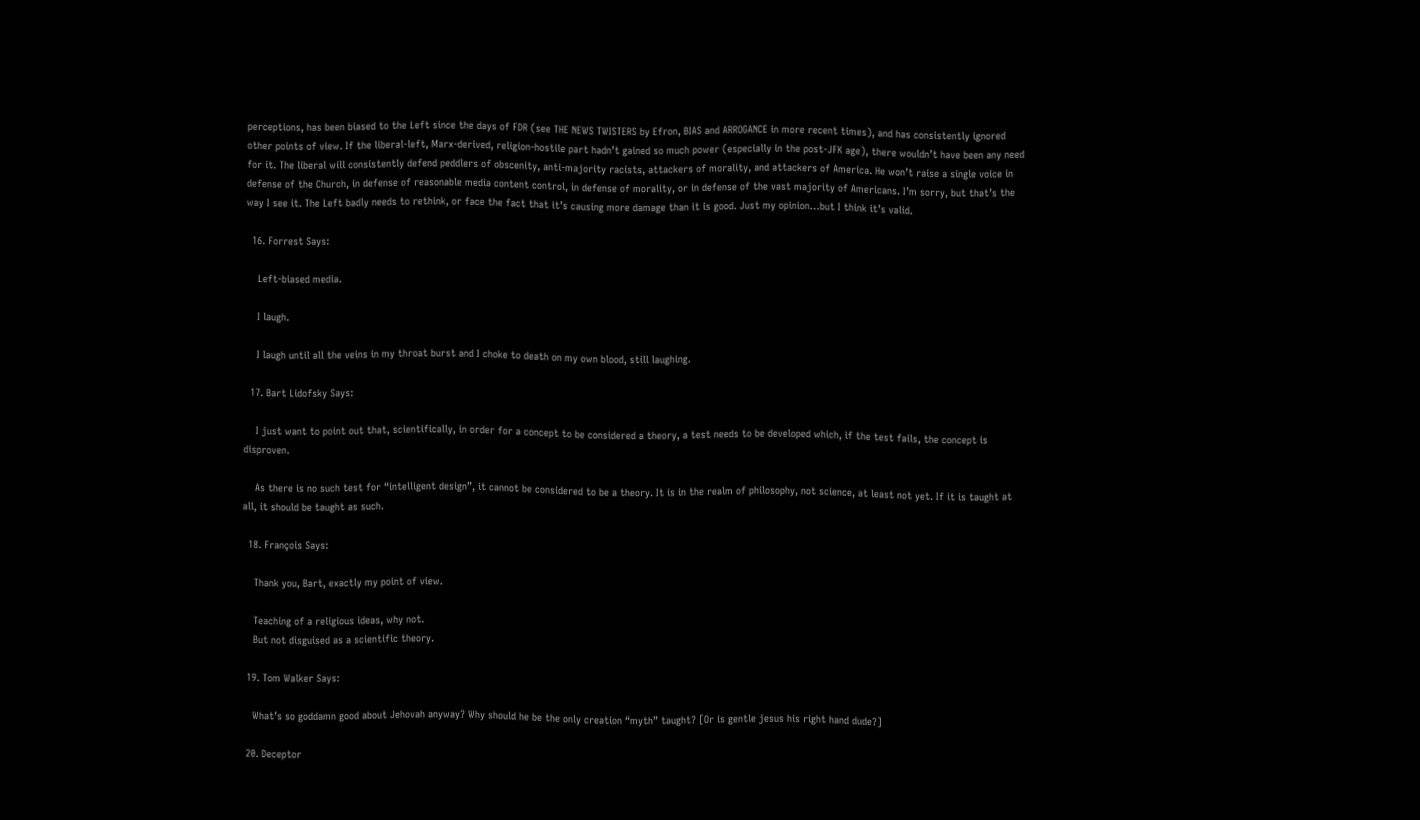perceptions, has been biased to the Left since the days of FDR (see THE NEWS TWISTERS by Efron, BIAS and ARROGANCE in more recent times), and has consistently ignored other points of view. If the liberal-left, Marx-derived, religion-hostile part hadn’t gained so much power (especially in the post-JFK age), there wouldn’t have been any need for it. The liberal will consistently defend peddlers of obscenity, anti-majority racists, attackers of morality, and attackers of America. He won’t raise a single voice in defense of the Church, in defense of reasonable media content control, in defense of morality, or in defense of the vast majority of Americans. I’m sorry, but that’s the way I see it. The Left badly needs to rethink, or face the fact that it’s causing more damage than it is good. Just my opinion…but I think it’s valid.

  16. Forrest Says:

    Left-biased media.

    I laugh.

    I laugh until all the veins in my throat burst and I choke to death on my own blood, still laughing.

  17. Bart Lidofsky Says:

    I just want to point out that, scientifically, in order for a concept to be considered a theory, a test needs to be developed which, if the test fails, the concept is disproven.

    As there is no such test for “intelligent design”, it cannot be considered to be a theory. It is in the realm of philosophy, not science, at least not yet. If it is taught at all, it should be taught as such.

  18. François Says:

    Thank you, Bart, exactly my point of view.

    Teaching of a religious ideas, why not.
    But not disguised as a scientific theory.

  19. Tom Walker Says:

    What’s so goddamn good about Jehovah anyway? Why should he be the only creation “myth” taught? [Or is gentle jesus his right hand dude?]

  20. Deceptor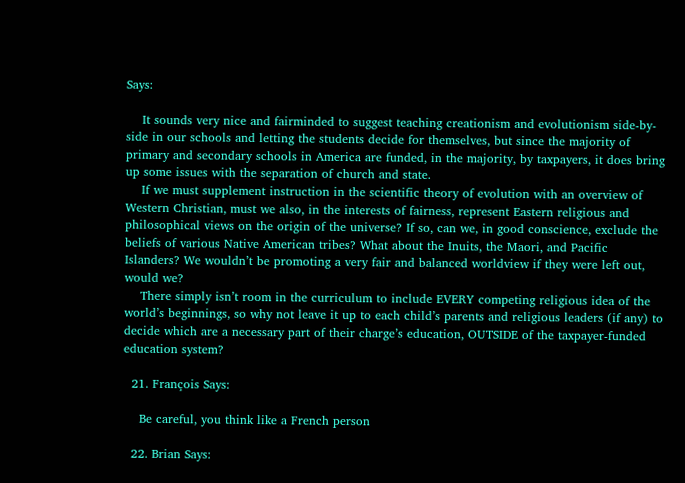Says:

    It sounds very nice and fairminded to suggest teaching creationism and evolutionism side-by-side in our schools and letting the students decide for themselves, but since the majority of primary and secondary schools in America are funded, in the majority, by taxpayers, it does bring up some issues with the separation of church and state.
    If we must supplement instruction in the scientific theory of evolution with an overview of Western Christian, must we also, in the interests of fairness, represent Eastern religious and philosophical views on the origin of the universe? If so, can we, in good conscience, exclude the beliefs of various Native American tribes? What about the Inuits, the Maori, and Pacific Islanders? We wouldn’t be promoting a very fair and balanced worldview if they were left out, would we?
    There simply isn’t room in the curriculum to include EVERY competing religious idea of the world’s beginnings, so why not leave it up to each child’s parents and religious leaders (if any) to decide which are a necessary part of their charge’s education, OUTSIDE of the taxpayer-funded education system?

  21. François Says:

    Be careful, you think like a French person

  22. Brian Says: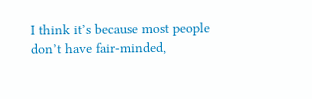I think it’s because most people don’t have fair-minded,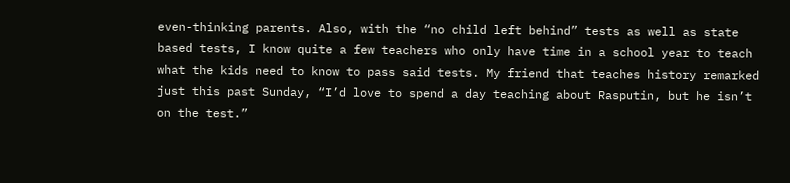even-thinking parents. Also, with the “no child left behind” tests as well as state based tests, I know quite a few teachers who only have time in a school year to teach what the kids need to know to pass said tests. My friend that teaches history remarked just this past Sunday, “I’d love to spend a day teaching about Rasputin, but he isn’t on the test.”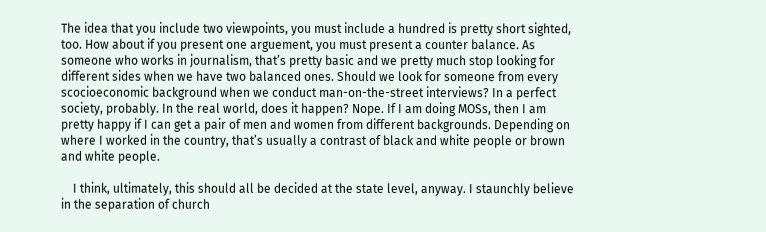The idea that you include two viewpoints, you must include a hundred is pretty short sighted, too. How about if you present one arguement, you must present a counter balance. As someone who works in journalism, that’s pretty basic and we pretty much stop looking for different sides when we have two balanced ones. Should we look for someone from every scocioeconomic background when we conduct man-on-the-street interviews? In a perfect society, probably. In the real world, does it happen? Nope. If I am doing MOSs, then I am pretty happy if I can get a pair of men and women from different backgrounds. Depending on where I worked in the country, that’s usually a contrast of black and white people or brown and white people.

    I think, ultimately, this should all be decided at the state level, anyway. I staunchly believe in the separation of church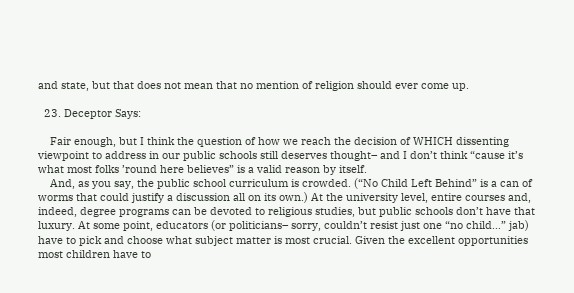and state, but that does not mean that no mention of religion should ever come up.

  23. Deceptor Says:

    Fair enough, but I think the question of how we reach the decision of WHICH dissenting viewpoint to address in our public schools still deserves thought– and I don’t think “cause it’s what most folks ’round here believes” is a valid reason by itself.
    And, as you say, the public school curriculum is crowded. (“No Child Left Behind” is a can of worms that could justify a discussion all on its own.) At the university level, entire courses and, indeed, degree programs can be devoted to religious studies, but public schools don’t have that luxury. At some point, educators (or politicians– sorry, couldn’t resist just one “no child…” jab) have to pick and choose what subject matter is most crucial. Given the excellent opportunities most children have to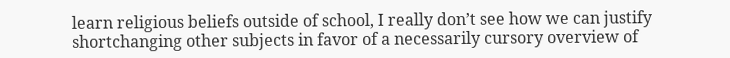learn religious beliefs outside of school, I really don’t see how we can justify shortchanging other subjects in favor of a necessarily cursory overview of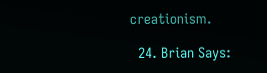creationism.

  24. Brian Says: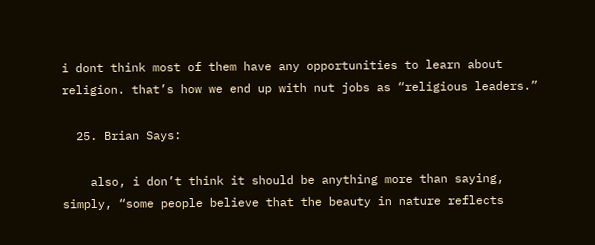i dont think most of them have any opportunities to learn about religion. that’s how we end up with nut jobs as “religious leaders.”

  25. Brian Says:

    also, i don’t think it should be anything more than saying, simply, “some people believe that the beauty in nature reflects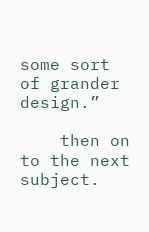some sort of grander design.”

    then on to the next subject.